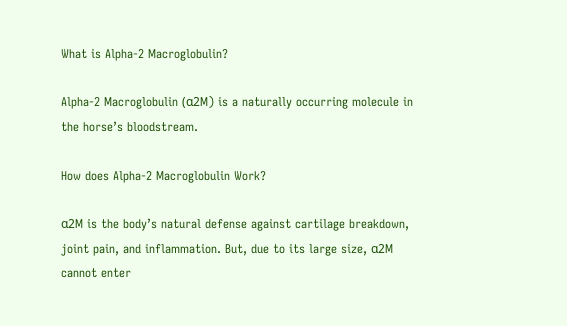What is Alpha-2 Macroglobulin?

Alpha-2 Macroglobulin (α2M) is a naturally occurring molecule in the horse’s bloodstream.

How does Alpha-2 Macroglobulin Work?

α2M is the body’s natural defense against cartilage breakdown, joint pain, and inflammation. But, due to its large size, α2M cannot enter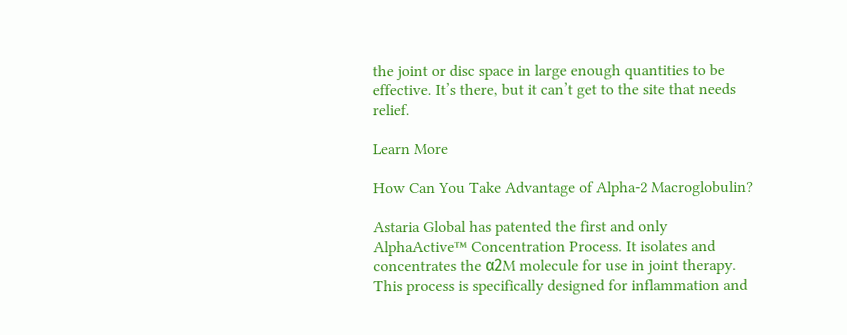the joint or disc space in large enough quantities to be effective. It’s there, but it can’t get to the site that needs relief.

Learn More

How Can You Take Advantage of Alpha-2 Macroglobulin?

Astaria Global has patented the first and only AlphaActive™ Concentration Process. It isolates and concentrates the α2M molecule for use in joint therapy. This process is specifically designed for inflammation and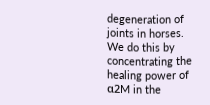degeneration of joints in horses. We do this by concentrating the healing power of α2M in the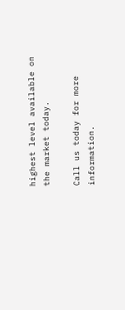highest level available on the market today.

Call us today for more information.